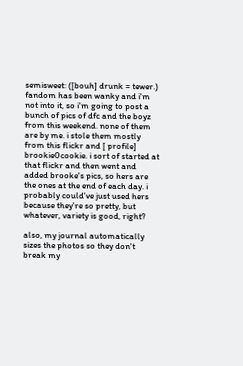semisweet: ([bouh] drunk = tewer.)
fandom has been wanky and i'm not into it, so i'm going to post a bunch of pics of dfc and the boyz from this weekend. none of them are by me. i stole them mostly from this flickr and [ profile] brookie0cookie. i sort of started at that flickr and then went and added brooke's pics, so hers are the ones at the end of each day. i probably could've just used hers because they're so pretty, but whatever, variety is good, right?

also, my journal automatically sizes the photos so they don't break my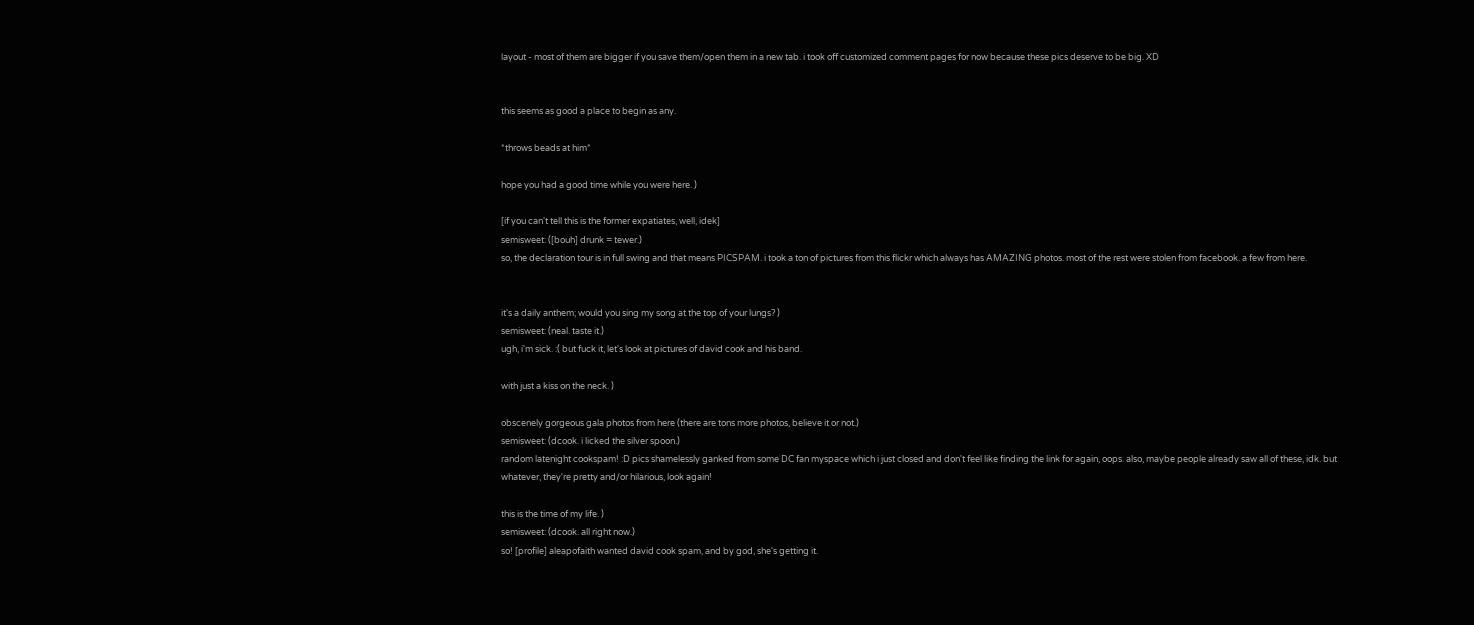layout - most of them are bigger if you save them/open them in a new tab. i took off customized comment pages for now because these pics deserve to be big. XD


this seems as good a place to begin as any.

*throws beads at him*

hope you had a good time while you were here. )

[if you can't tell this is the former expatiates, well, idek]
semisweet: ([bouh] drunk = tewer.)
so, the declaration tour is in full swing and that means PICSPAM. i took a ton of pictures from this flickr which always has AMAZING photos. most of the rest were stolen from facebook. a few from here.


it's a daily anthem; would you sing my song at the top of your lungs? )
semisweet: (neal. taste it.)
ugh, i'm sick. :( but fuck it, let's look at pictures of david cook and his band.

with just a kiss on the neck. )

obscenely gorgeous gala photos from here (there are tons more photos, believe it or not.)
semisweet: (dcook. i licked the silver spoon.)
random latenight cookspam! :D pics shamelessly ganked from some DC fan myspace which i just closed and don't feel like finding the link for again, oops. also, maybe people already saw all of these, idk. but whatever, they're pretty and/or hilarious, look again!

this is the time of my life. )
semisweet: (dcook. all right now.)
so! [profile] aleapofaith wanted david cook spam, and by god, she's getting it.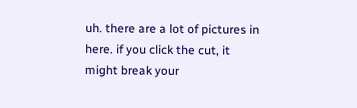uh. there are a lot of pictures in here. if you click the cut, it might break your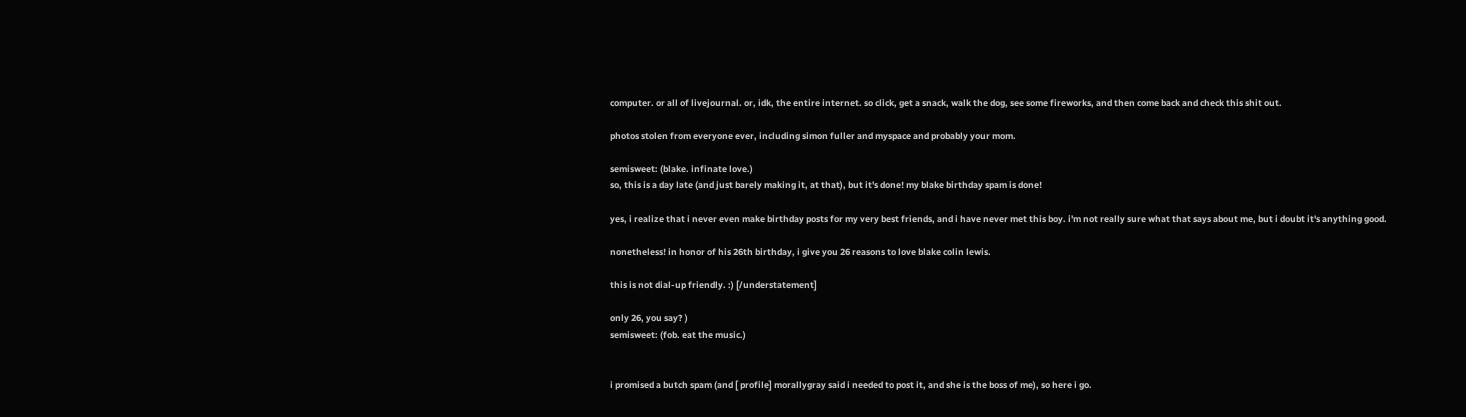computer. or all of livejournal. or, idk, the entire internet. so click, get a snack, walk the dog, see some fireworks, and then come back and check this shit out.

photos stolen from everyone ever, including simon fuller and myspace and probably your mom.

semisweet: (blake. infinate love.)
so, this is a day late (and just barely making it, at that), but it's done! my blake birthday spam is done!

yes, i realize that i never even make birthday posts for my very best friends, and i have never met this boy. i'm not really sure what that says about me, but i doubt it's anything good.

nonetheless! in honor of his 26th birthday, i give you 26 reasons to love blake colin lewis.

this is not dial-up friendly. :) [/understatement]

only 26, you say? )
semisweet: (fob. eat the music.)


i promised a butch spam (and [ profile] morallygray said i needed to post it, and she is the boss of me), so here i go.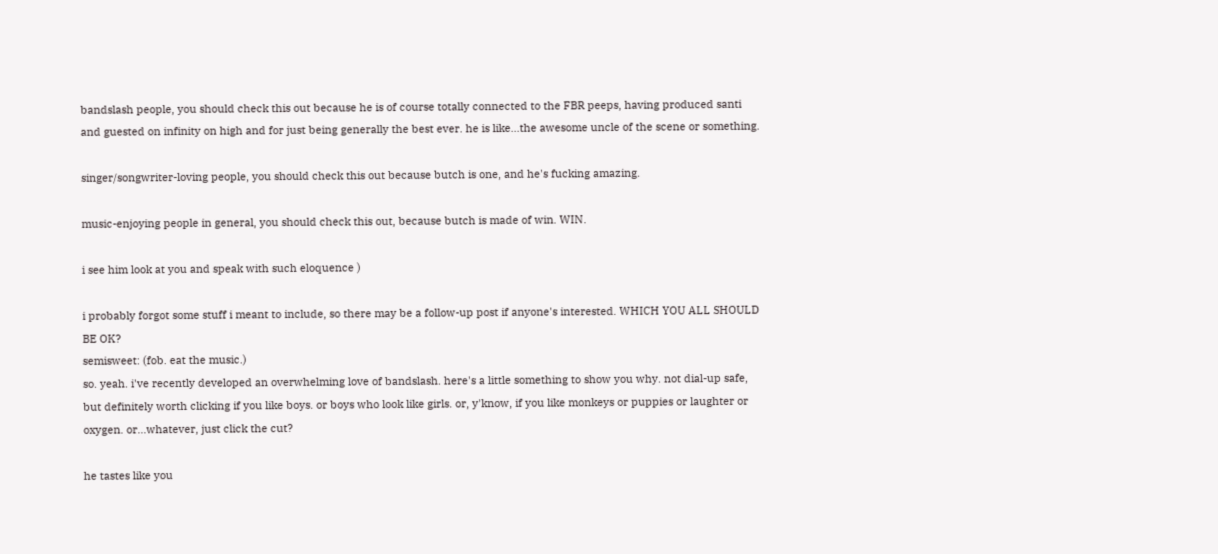bandslash people, you should check this out because he is of course totally connected to the FBR peeps, having produced santi and guested on infinity on high and for just being generally the best ever. he is like...the awesome uncle of the scene or something.

singer/songwriter-loving people, you should check this out because butch is one, and he's fucking amazing.

music-enjoying people in general, you should check this out, because butch is made of win. WIN.

i see him look at you and speak with such eloquence )

i probably forgot some stuff i meant to include, so there may be a follow-up post if anyone's interested. WHICH YOU ALL SHOULD BE OK?
semisweet: (fob. eat the music.)
so. yeah. i've recently developed an overwhelming love of bandslash. here's a little something to show you why. not dial-up safe, but definitely worth clicking if you like boys. or boys who look like girls. or, y'know, if you like monkeys or puppies or laughter or oxygen. or...whatever, just click the cut?

he tastes like you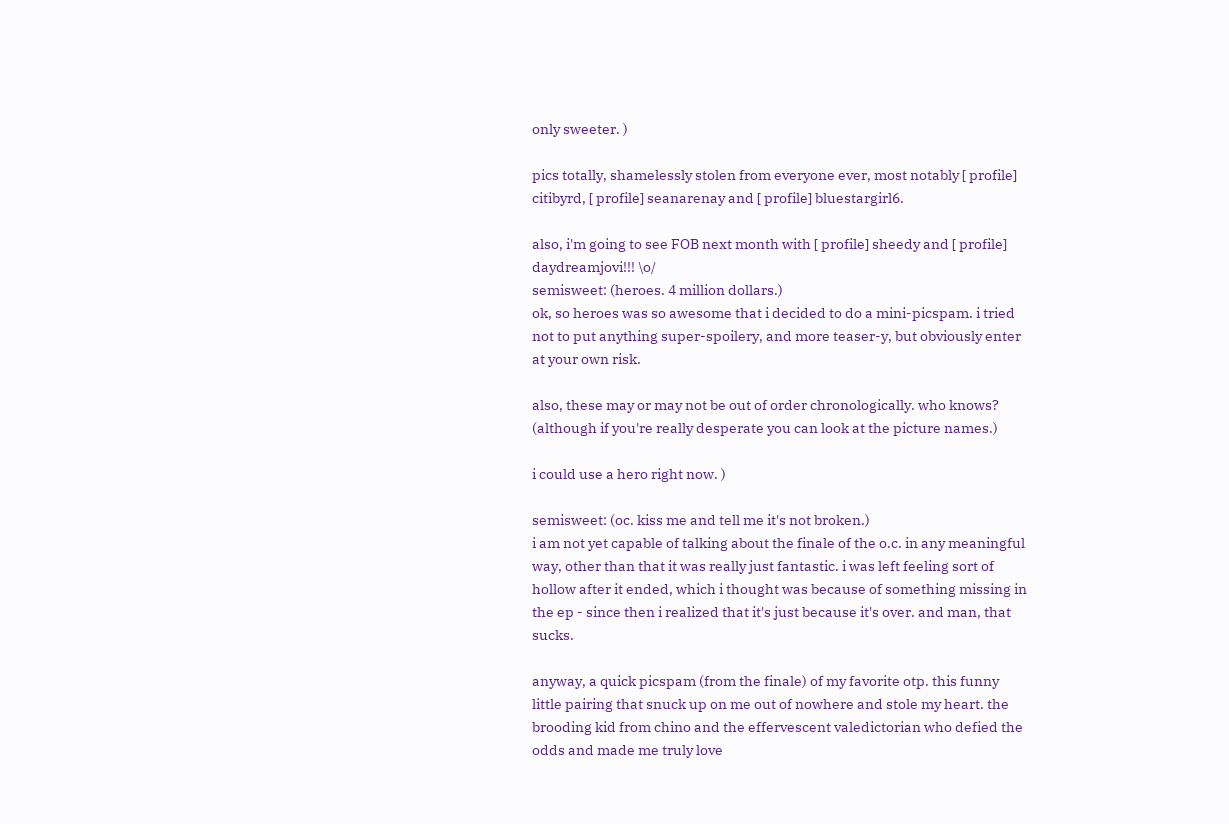only sweeter. )

pics totally, shamelessly stolen from everyone ever, most notably [ profile] citibyrd, [ profile] seanarenay and [ profile] bluestargirl6.

also, i'm going to see FOB next month with [ profile] sheedy and [ profile] daydreamjovi!!! \o/
semisweet: (heroes. 4 million dollars.)
ok, so heroes was so awesome that i decided to do a mini-picspam. i tried not to put anything super-spoilery, and more teaser-y, but obviously enter at your own risk.

also, these may or may not be out of order chronologically. who knows? (although if you're really desperate you can look at the picture names.)

i could use a hero right now. )

semisweet: (oc. kiss me and tell me it's not broken.)
i am not yet capable of talking about the finale of the o.c. in any meaningful way, other than that it was really just fantastic. i was left feeling sort of hollow after it ended, which i thought was because of something missing in the ep - since then i realized that it's just because it's over. and man, that sucks.

anyway, a quick picspam (from the finale) of my favorite otp. this funny little pairing that snuck up on me out of nowhere and stole my heart. the brooding kid from chino and the effervescent valedictorian who defied the odds and made me truly love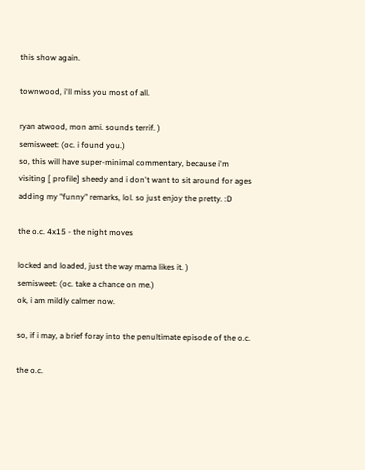this show again.

townwood, i'll miss you most of all.

ryan atwood, mon ami. sounds terrif. )
semisweet: (oc. i found you.)
so, this will have super-minimal commentary, because i'm visiting [ profile] sheedy and i don't want to sit around for ages adding my "funny" remarks, lol. so just enjoy the pretty. :D

the o.c. 4x15 - the night moves

locked and loaded, just the way mama likes it. )
semisweet: (oc. take a chance on me.)
ok, i am mildly calmer now.

so, if i may, a brief foray into the penultimate episode of the o.c.

the o.c.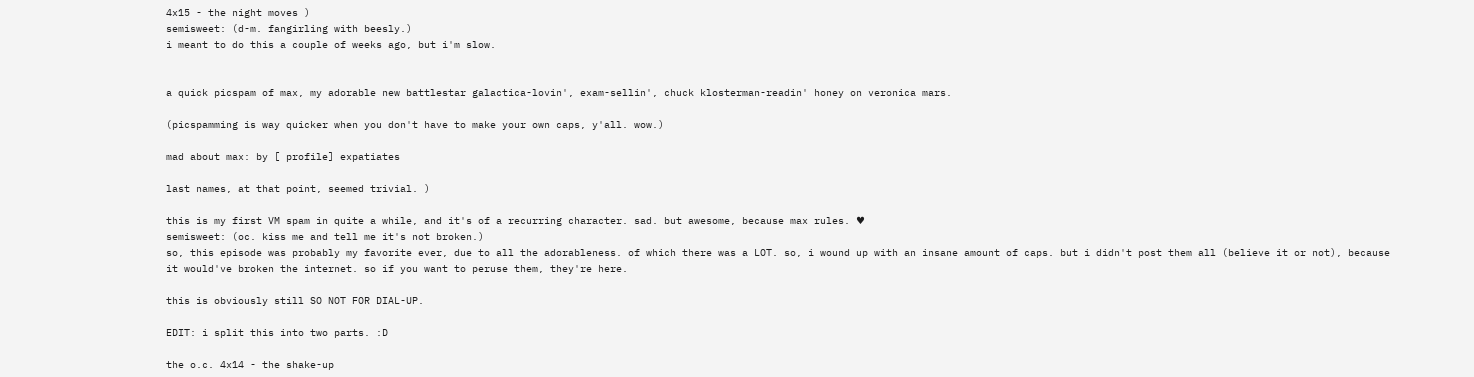4x15 - the night moves )
semisweet: (d-m. fangirling with beesly.)
i meant to do this a couple of weeks ago, but i'm slow.


a quick picspam of max, my adorable new battlestar galactica-lovin', exam-sellin', chuck klosterman-readin' honey on veronica mars.

(picspamming is way quicker when you don't have to make your own caps, y'all. wow.)

mad about max: by [ profile] expatiates

last names, at that point, seemed trivial. )

this is my first VM spam in quite a while, and it's of a recurring character. sad. but awesome, because max rules. ♥
semisweet: (oc. kiss me and tell me it's not broken.)
so, this episode was probably my favorite ever, due to all the adorableness. of which there was a LOT. so, i wound up with an insane amount of caps. but i didn't post them all (believe it or not), because it would've broken the internet. so if you want to peruse them, they're here.

this is obviously still SO NOT FOR DIAL-UP.

EDIT: i split this into two parts. :D

the o.c. 4x14 - the shake-up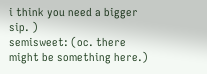i think you need a bigger sip. )
semisweet: (oc. there might be something here.)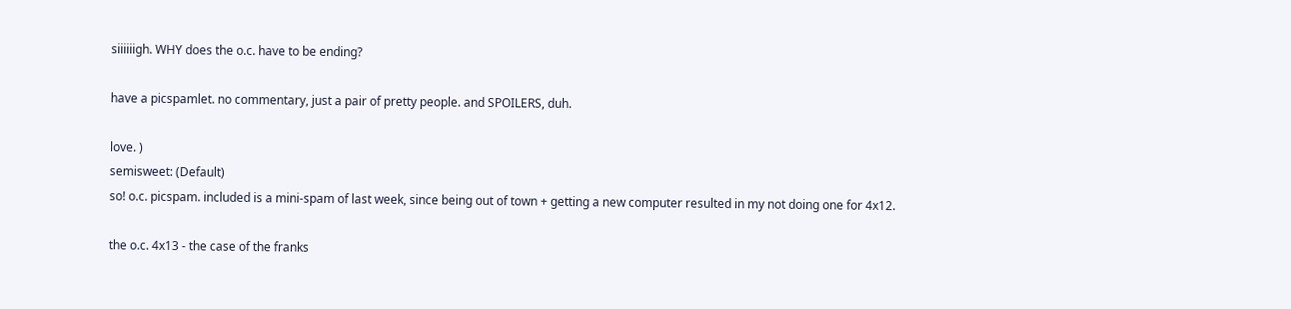siiiiiigh. WHY does the o.c. have to be ending?

have a picspamlet. no commentary, just a pair of pretty people. and SPOILERS, duh.

love. )
semisweet: (Default)
so! o.c. picspam. included is a mini-spam of last week, since being out of town + getting a new computer resulted in my not doing one for 4x12.

the o.c. 4x13 - the case of the franks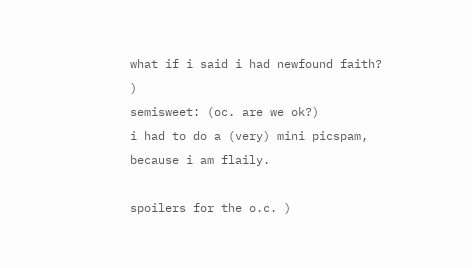what if i said i had newfound faith? )
semisweet: (oc. are we ok?)
i had to do a (very) mini picspam, because i am flaily.

spoilers for the o.c. )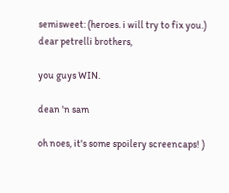semisweet: (heroes. i will try to fix you.)
dear petrelli brothers,

you guys WIN.

dean 'n sam

oh noes, it's some spoilery screencaps! )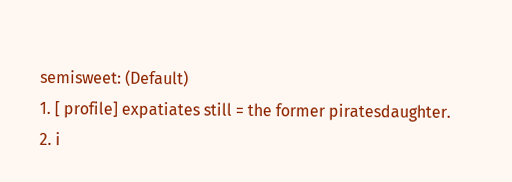semisweet: (Default)
1. [ profile] expatiates still = the former piratesdaughter.
2. i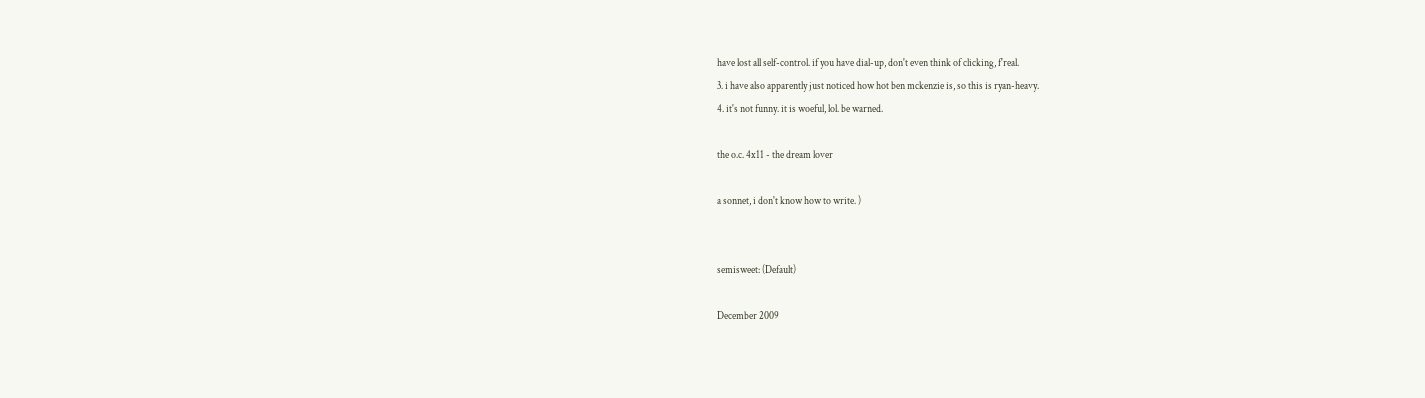have lost all self-control. if you have dial-up, don't even think of clicking, f'real.
3. i have also apparently just noticed how hot ben mckenzie is, so this is ryan-heavy.
4. it's not funny. it is woeful, lol. be warned.

the o.c. 4x11 - the dream lover

a sonnet, i don't know how to write. )


semisweet: (Default)

December 2009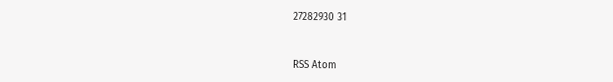27282930 31


RSS Atom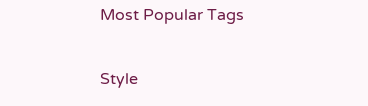Most Popular Tags

Style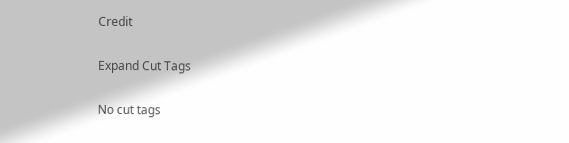Credit

Expand Cut Tags

No cut tags